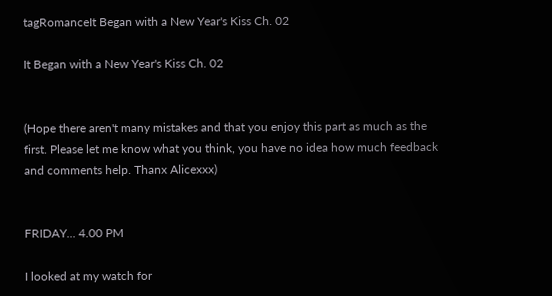tagRomanceIt Began with a New Year's Kiss Ch. 02

It Began with a New Year's Kiss Ch. 02


(Hope there aren't many mistakes and that you enjoy this part as much as the first. Please let me know what you think, you have no idea how much feedback and comments help. Thanx Alicexxx)


FRIDAY... 4.00 PM

I looked at my watch for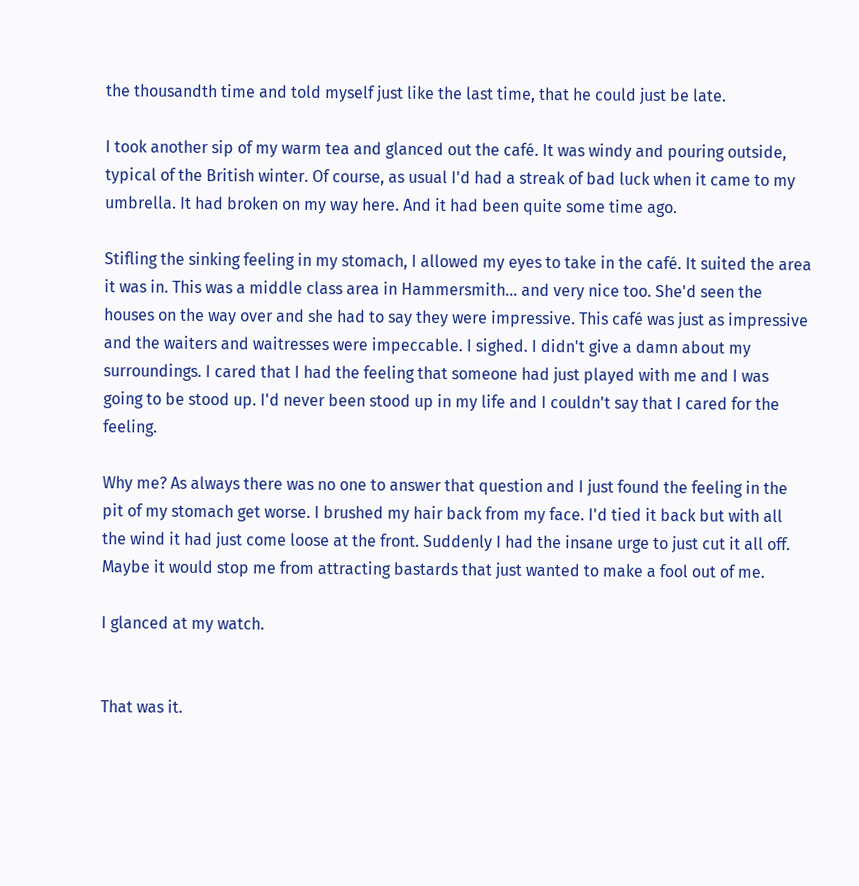the thousandth time and told myself just like the last time, that he could just be late.

I took another sip of my warm tea and glanced out the café. It was windy and pouring outside, typical of the British winter. Of course, as usual I'd had a streak of bad luck when it came to my umbrella. It had broken on my way here. And it had been quite some time ago.

Stifling the sinking feeling in my stomach, I allowed my eyes to take in the café. It suited the area it was in. This was a middle class area in Hammersmith... and very nice too. She'd seen the houses on the way over and she had to say they were impressive. This café was just as impressive and the waiters and waitresses were impeccable. I sighed. I didn't give a damn about my surroundings. I cared that I had the feeling that someone had just played with me and I was going to be stood up. I'd never been stood up in my life and I couldn't say that I cared for the feeling.

Why me? As always there was no one to answer that question and I just found the feeling in the pit of my stomach get worse. I brushed my hair back from my face. I'd tied it back but with all the wind it had just come loose at the front. Suddenly I had the insane urge to just cut it all off. Maybe it would stop me from attracting bastards that just wanted to make a fool out of me.

I glanced at my watch.


That was it.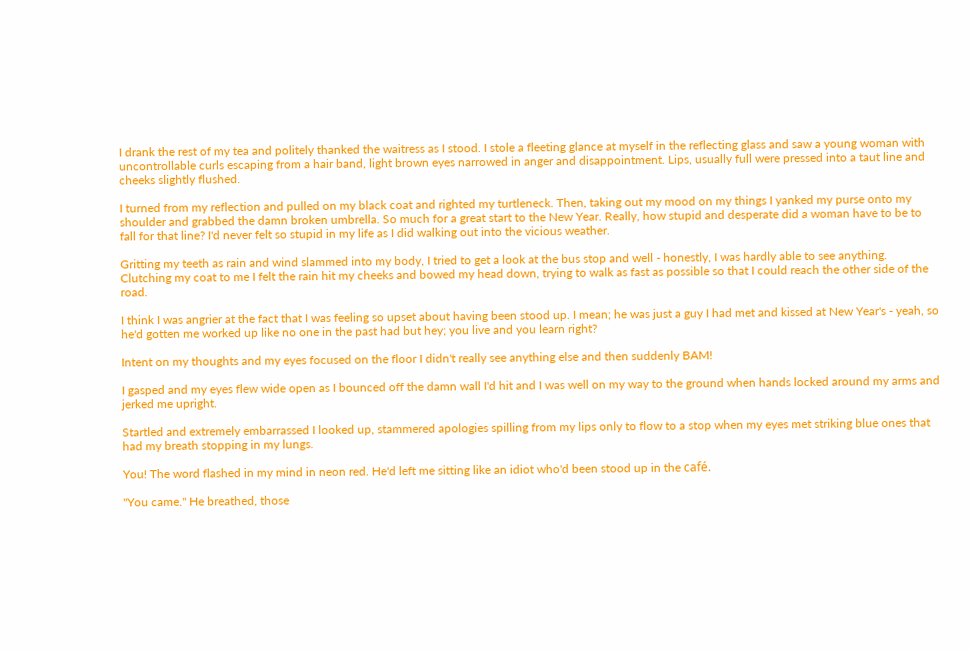I drank the rest of my tea and politely thanked the waitress as I stood. I stole a fleeting glance at myself in the reflecting glass and saw a young woman with uncontrollable curls escaping from a hair band, light brown eyes narrowed in anger and disappointment. Lips, usually full were pressed into a taut line and cheeks slightly flushed.

I turned from my reflection and pulled on my black coat and righted my turtleneck. Then, taking out my mood on my things I yanked my purse onto my shoulder and grabbed the damn broken umbrella. So much for a great start to the New Year. Really, how stupid and desperate did a woman have to be to fall for that line? I'd never felt so stupid in my life as I did walking out into the vicious weather.

Gritting my teeth as rain and wind slammed into my body, I tried to get a look at the bus stop and well - honestly, I was hardly able to see anything. Clutching my coat to me I felt the rain hit my cheeks and bowed my head down, trying to walk as fast as possible so that I could reach the other side of the road.

I think I was angrier at the fact that I was feeling so upset about having been stood up. I mean; he was just a guy I had met and kissed at New Year's - yeah, so he'd gotten me worked up like no one in the past had but hey; you live and you learn right?

Intent on my thoughts and my eyes focused on the floor I didn't really see anything else and then suddenly BAM!

I gasped and my eyes flew wide open as I bounced off the damn wall I'd hit and I was well on my way to the ground when hands locked around my arms and jerked me upright.

Startled and extremely embarrassed I looked up, stammered apologies spilling from my lips only to flow to a stop when my eyes met striking blue ones that had my breath stopping in my lungs.

You! The word flashed in my mind in neon red. He'd left me sitting like an idiot who'd been stood up in the café.

"You came." He breathed, those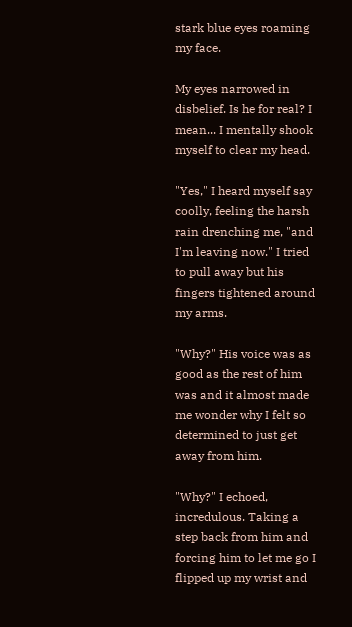stark blue eyes roaming my face.

My eyes narrowed in disbelief. Is he for real? I mean... I mentally shook myself to clear my head.

"Yes," I heard myself say coolly, feeling the harsh rain drenching me, "and I'm leaving now." I tried to pull away but his fingers tightened around my arms.

"Why?" His voice was as good as the rest of him was and it almost made me wonder why I felt so determined to just get away from him.

"Why?" I echoed, incredulous. Taking a step back from him and forcing him to let me go I flipped up my wrist and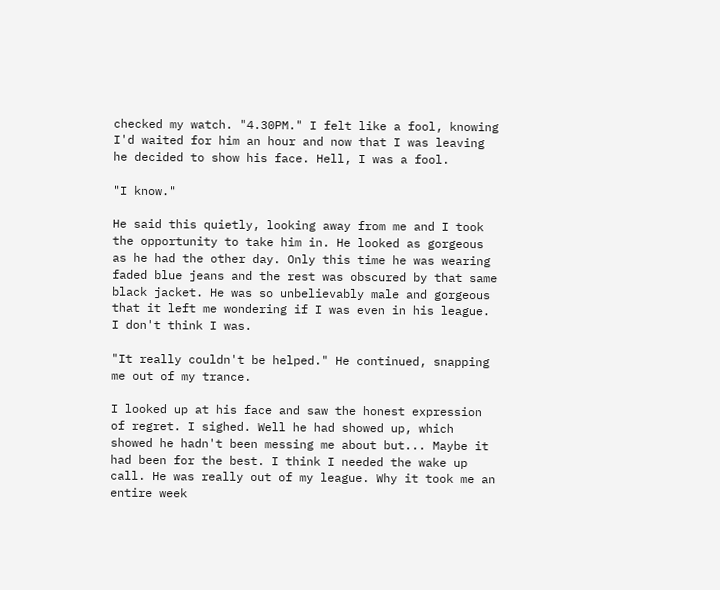checked my watch. "4.30PM." I felt like a fool, knowing I'd waited for him an hour and now that I was leaving he decided to show his face. Hell, I was a fool.

"I know."

He said this quietly, looking away from me and I took the opportunity to take him in. He looked as gorgeous as he had the other day. Only this time he was wearing faded blue jeans and the rest was obscured by that same black jacket. He was so unbelievably male and gorgeous that it left me wondering if I was even in his league. I don't think I was.

"It really couldn't be helped." He continued, snapping me out of my trance.

I looked up at his face and saw the honest expression of regret. I sighed. Well he had showed up, which showed he hadn't been messing me about but... Maybe it had been for the best. I think I needed the wake up call. He was really out of my league. Why it took me an entire week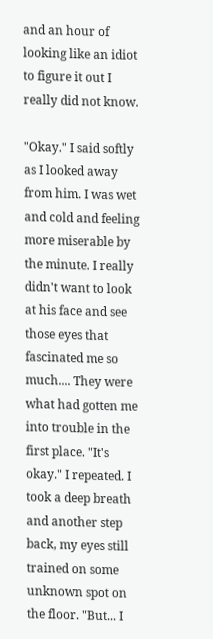and an hour of looking like an idiot to figure it out I really did not know.

"Okay." I said softly as I looked away from him. I was wet and cold and feeling more miserable by the minute. I really didn't want to look at his face and see those eyes that fascinated me so much.... They were what had gotten me into trouble in the first place. "It's okay." I repeated. I took a deep breath and another step back, my eyes still trained on some unknown spot on the floor. "But... I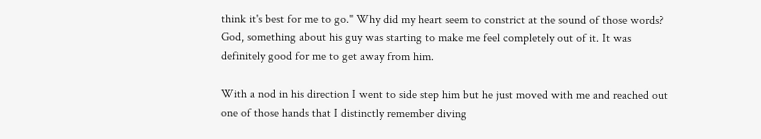think it's best for me to go." Why did my heart seem to constrict at the sound of those words? God, something about his guy was starting to make me feel completely out of it. It was definitely good for me to get away from him.

With a nod in his direction I went to side step him but he just moved with me and reached out one of those hands that I distinctly remember diving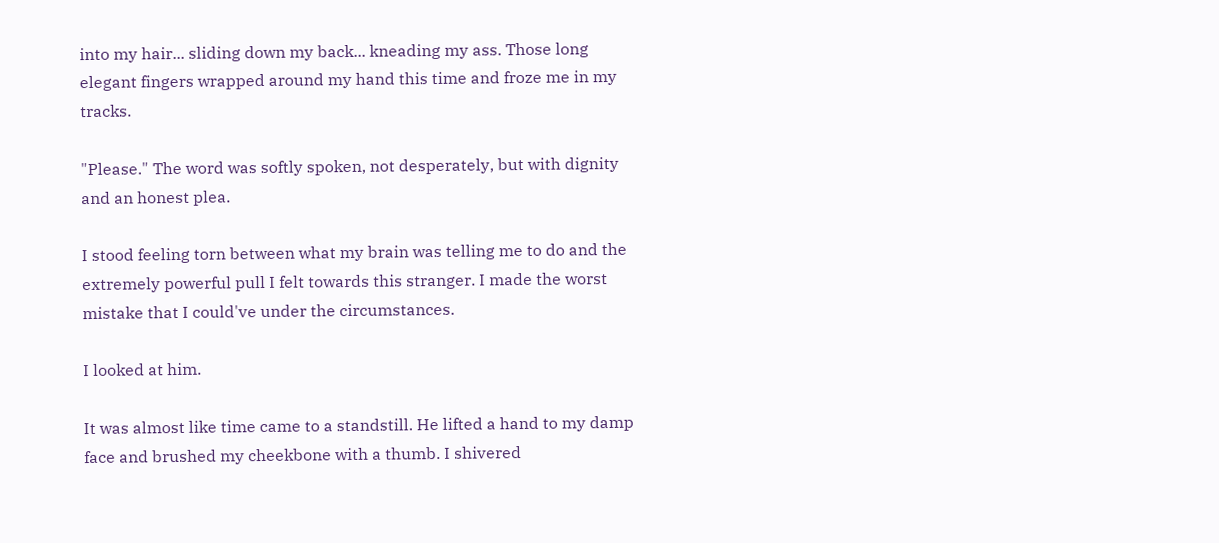into my hair... sliding down my back... kneading my ass. Those long elegant fingers wrapped around my hand this time and froze me in my tracks.

"Please." The word was softly spoken, not desperately, but with dignity and an honest plea.

I stood feeling torn between what my brain was telling me to do and the extremely powerful pull I felt towards this stranger. I made the worst mistake that I could've under the circumstances.

I looked at him.

It was almost like time came to a standstill. He lifted a hand to my damp face and brushed my cheekbone with a thumb. I shivered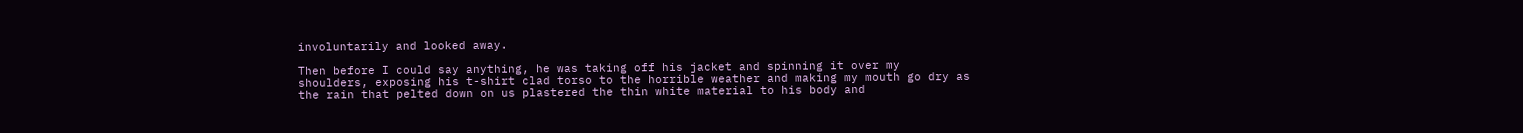involuntarily and looked away.

Then before I could say anything, he was taking off his jacket and spinning it over my shoulders, exposing his t-shirt clad torso to the horrible weather and making my mouth go dry as the rain that pelted down on us plastered the thin white material to his body and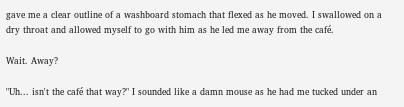gave me a clear outline of a washboard stomach that flexed as he moved. I swallowed on a dry throat and allowed myself to go with him as he led me away from the café.

Wait. Away?

"Uh... isn't the café that way?" I sounded like a damn mouse as he had me tucked under an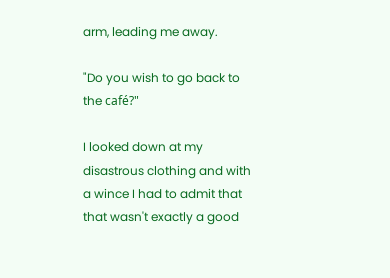arm, leading me away.

"Do you wish to go back to the café?"

I looked down at my disastrous clothing and with a wince I had to admit that that wasn't exactly a good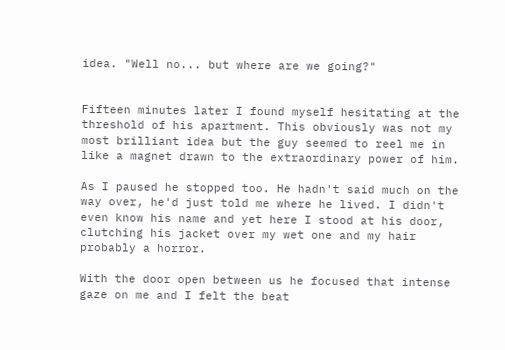idea. "Well no... but where are we going?"


Fifteen minutes later I found myself hesitating at the threshold of his apartment. This obviously was not my most brilliant idea but the guy seemed to reel me in like a magnet drawn to the extraordinary power of him.

As I paused he stopped too. He hadn't said much on the way over, he'd just told me where he lived. I didn't even know his name and yet here I stood at his door, clutching his jacket over my wet one and my hair probably a horror.

With the door open between us he focused that intense gaze on me and I felt the beat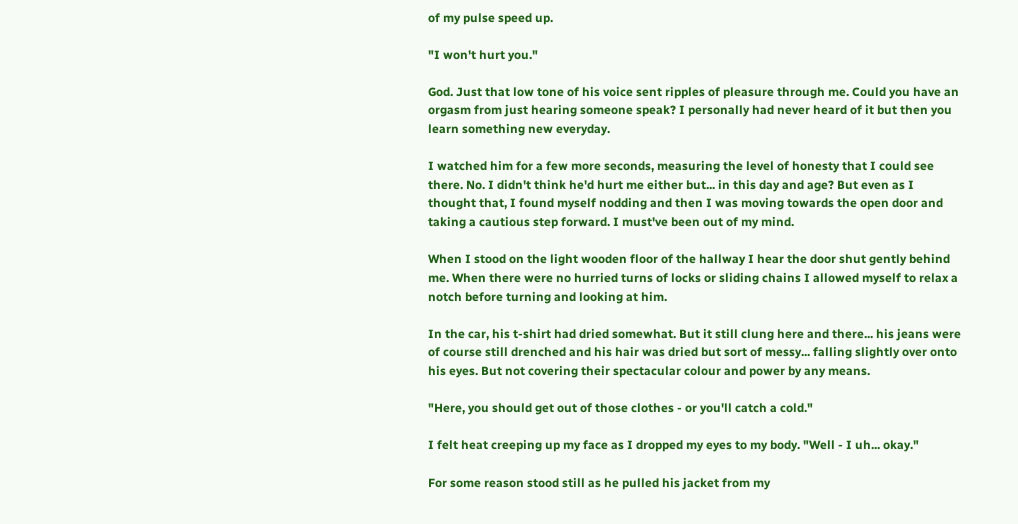of my pulse speed up.

"I won't hurt you."

God. Just that low tone of his voice sent ripples of pleasure through me. Could you have an orgasm from just hearing someone speak? I personally had never heard of it but then you learn something new everyday.

I watched him for a few more seconds, measuring the level of honesty that I could see there. No. I didn't think he'd hurt me either but... in this day and age? But even as I thought that, I found myself nodding and then I was moving towards the open door and taking a cautious step forward. I must've been out of my mind.

When I stood on the light wooden floor of the hallway I hear the door shut gently behind me. When there were no hurried turns of locks or sliding chains I allowed myself to relax a notch before turning and looking at him.

In the car, his t-shirt had dried somewhat. But it still clung here and there... his jeans were of course still drenched and his hair was dried but sort of messy... falling slightly over onto his eyes. But not covering their spectacular colour and power by any means.

"Here, you should get out of those clothes - or you'll catch a cold."

I felt heat creeping up my face as I dropped my eyes to my body. "Well - I uh... okay."

For some reason stood still as he pulled his jacket from my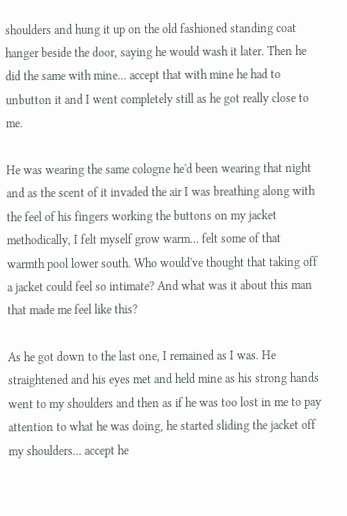shoulders and hung it up on the old fashioned standing coat hanger beside the door, saying he would wash it later. Then he did the same with mine... accept that with mine he had to unbutton it and I went completely still as he got really close to me.

He was wearing the same cologne he'd been wearing that night and as the scent of it invaded the air I was breathing along with the feel of his fingers working the buttons on my jacket methodically, I felt myself grow warm... felt some of that warmth pool lower south. Who would've thought that taking off a jacket could feel so intimate? And what was it about this man that made me feel like this?

As he got down to the last one, I remained as I was. He straightened and his eyes met and held mine as his strong hands went to my shoulders and then as if he was too lost in me to pay attention to what he was doing, he started sliding the jacket off my shoulders... accept he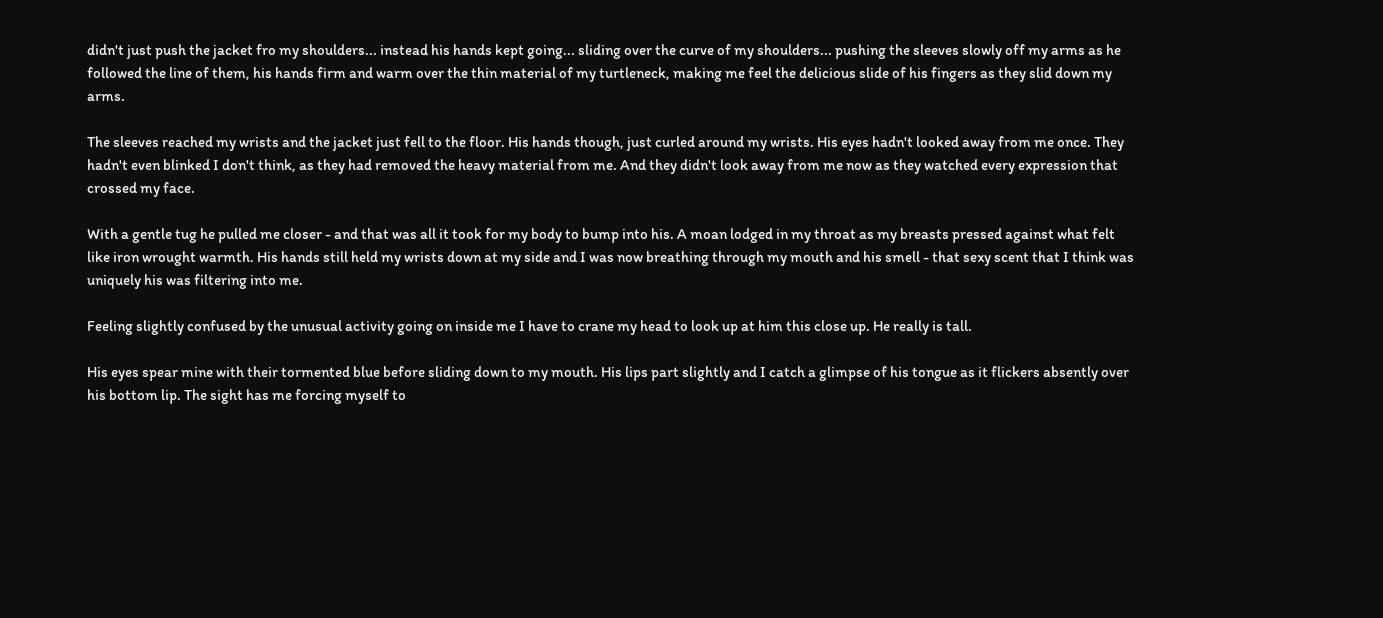didn't just push the jacket fro my shoulders... instead his hands kept going... sliding over the curve of my shoulders... pushing the sleeves slowly off my arms as he followed the line of them, his hands firm and warm over the thin material of my turtleneck, making me feel the delicious slide of his fingers as they slid down my arms.

The sleeves reached my wrists and the jacket just fell to the floor. His hands though, just curled around my wrists. His eyes hadn't looked away from me once. They hadn't even blinked I don't think, as they had removed the heavy material from me. And they didn't look away from me now as they watched every expression that crossed my face.

With a gentle tug he pulled me closer - and that was all it took for my body to bump into his. A moan lodged in my throat as my breasts pressed against what felt like iron wrought warmth. His hands still held my wrists down at my side and I was now breathing through my mouth and his smell - that sexy scent that I think was uniquely his was filtering into me.

Feeling slightly confused by the unusual activity going on inside me I have to crane my head to look up at him this close up. He really is tall.

His eyes spear mine with their tormented blue before sliding down to my mouth. His lips part slightly and I catch a glimpse of his tongue as it flickers absently over his bottom lip. The sight has me forcing myself to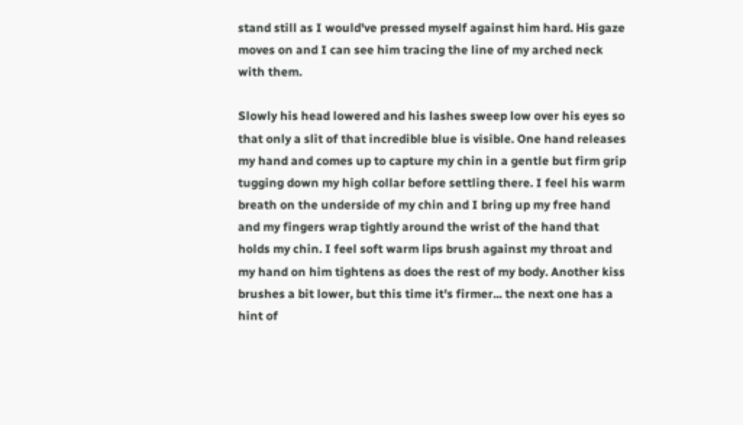stand still as I would've pressed myself against him hard. His gaze moves on and I can see him tracing the line of my arched neck with them.

Slowly his head lowered and his lashes sweep low over his eyes so that only a slit of that incredible blue is visible. One hand releases my hand and comes up to capture my chin in a gentle but firm grip tugging down my high collar before settling there. I feel his warm breath on the underside of my chin and I bring up my free hand and my fingers wrap tightly around the wrist of the hand that holds my chin. I feel soft warm lips brush against my throat and my hand on him tightens as does the rest of my body. Another kiss brushes a bit lower, but this time it's firmer... the next one has a hint of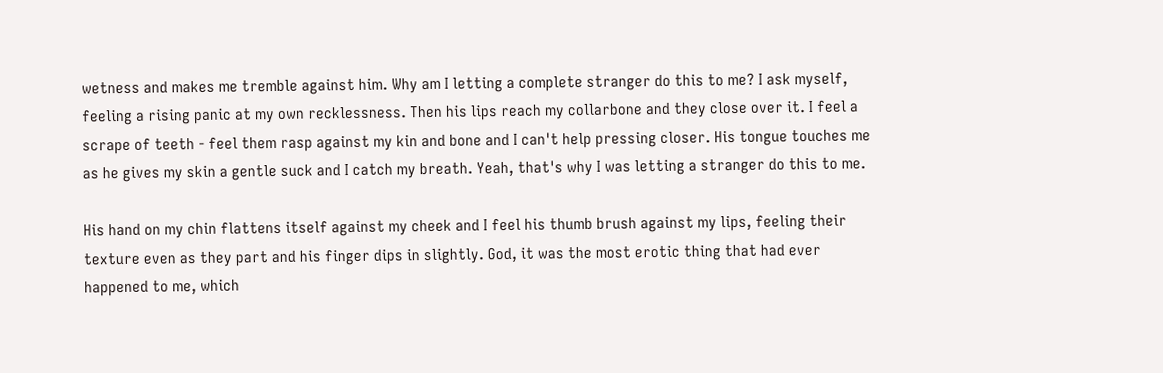wetness and makes me tremble against him. Why am I letting a complete stranger do this to me? I ask myself, feeling a rising panic at my own recklessness. Then his lips reach my collarbone and they close over it. I feel a scrape of teeth - feel them rasp against my kin and bone and I can't help pressing closer. His tongue touches me as he gives my skin a gentle suck and I catch my breath. Yeah, that's why I was letting a stranger do this to me.

His hand on my chin flattens itself against my cheek and I feel his thumb brush against my lips, feeling their texture even as they part and his finger dips in slightly. God, it was the most erotic thing that had ever happened to me, which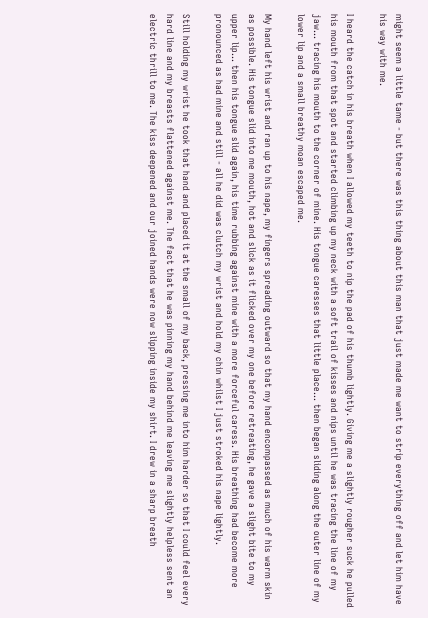might seem a little tame - but there was this thing about this man that just made me want to strip everything off and let him have his way with me.

I heard the catch in his breath when I allowed my teeth to nip the pad of his thumb lightly. Giving me a slightly rougher suck he pulled his mouth from that spot and started climbing up my neck with a soft trail of kisses and nips until he was tracing the line of my jaw... tracing his mouth to the corner of mine. His tongue caresses that little place... then began sliding along the outer line of my lower lip and a small breathy moan escaped me.

My hand left his wrist and ran up to his nape, my fingers spreading outward so that my hand encompassed as much of his warm skin as possible. His tongue slid into me mouth, hot and slick as it flicked over my one before retreating, he gave a slight bite to my upper lip... then his tongue slid again, his time rubbing against mine with a more forceful caress. His breathing had become more pronounced as had mine and still - all he did was clutch my wrist and hold my chin whilst I just stroked his nape lightly.

Still holding my wrist he took that hand and placed it at the small of my back, pressing me into him harder so that I could feel every hard line and my breasts flattened against me. The fact that he was pinning my hand behind me leaving me slightly helpless sent an electric thrill to me. The kiss deepened and our joined hands were now slipping inside my shirt. I drew in a sharp breath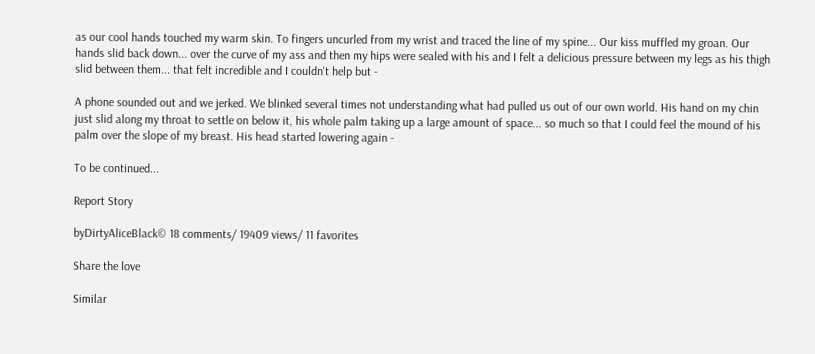as our cool hands touched my warm skin. To fingers uncurled from my wrist and traced the line of my spine... Our kiss muffled my groan. Our hands slid back down... over the curve of my ass and then my hips were sealed with his and I felt a delicious pressure between my legs as his thigh slid between them... that felt incredible and I couldn't help but -

A phone sounded out and we jerked. We blinked several times not understanding what had pulled us out of our own world. His hand on my chin just slid along my throat to settle on below it, his whole palm taking up a large amount of space... so much so that I could feel the mound of his palm over the slope of my breast. His head started lowering again -

To be continued...

Report Story

byDirtyAliceBlack© 18 comments/ 19409 views/ 11 favorites

Share the love

Similar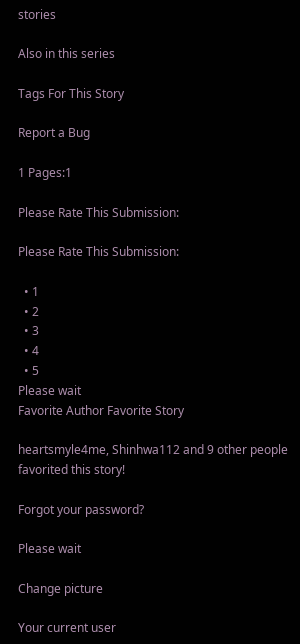stories

Also in this series

Tags For This Story

Report a Bug

1 Pages:1

Please Rate This Submission:

Please Rate This Submission:

  • 1
  • 2
  • 3
  • 4
  • 5
Please wait
Favorite Author Favorite Story

heartsmyle4me, Shinhwa112 and 9 other people favorited this story!

Forgot your password?

Please wait

Change picture

Your current user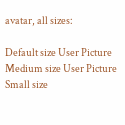avatar, all sizes:

Default size User Picture  Medium size User Picture  Small size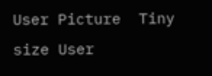User Picture  Tiny size User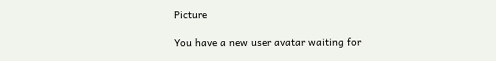Picture

You have a new user avatar waiting for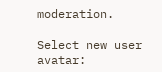moderation.

Select new user avatar: